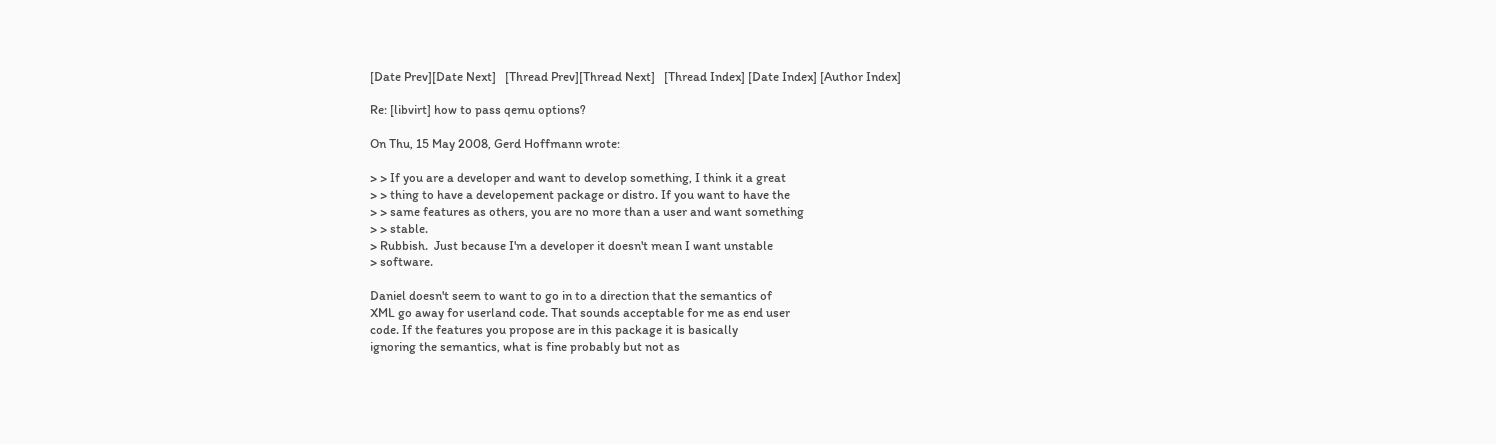[Date Prev][Date Next]   [Thread Prev][Thread Next]   [Thread Index] [Date Index] [Author Index]

Re: [libvirt] how to pass qemu options?

On Thu, 15 May 2008, Gerd Hoffmann wrote:

> > If you are a developer and want to develop something, I think it a great
> > thing to have a developement package or distro. If you want to have the
> > same features as others, you are no more than a user and want something
> > stable.
> Rubbish.  Just because I'm a developer it doesn't mean I want unstable
> software.

Daniel doesn't seem to want to go in to a direction that the semantics of
XML go away for userland code. That sounds acceptable for me as end user
code. If the features you propose are in this package it is basically
ignoring the semantics, what is fine probably but not as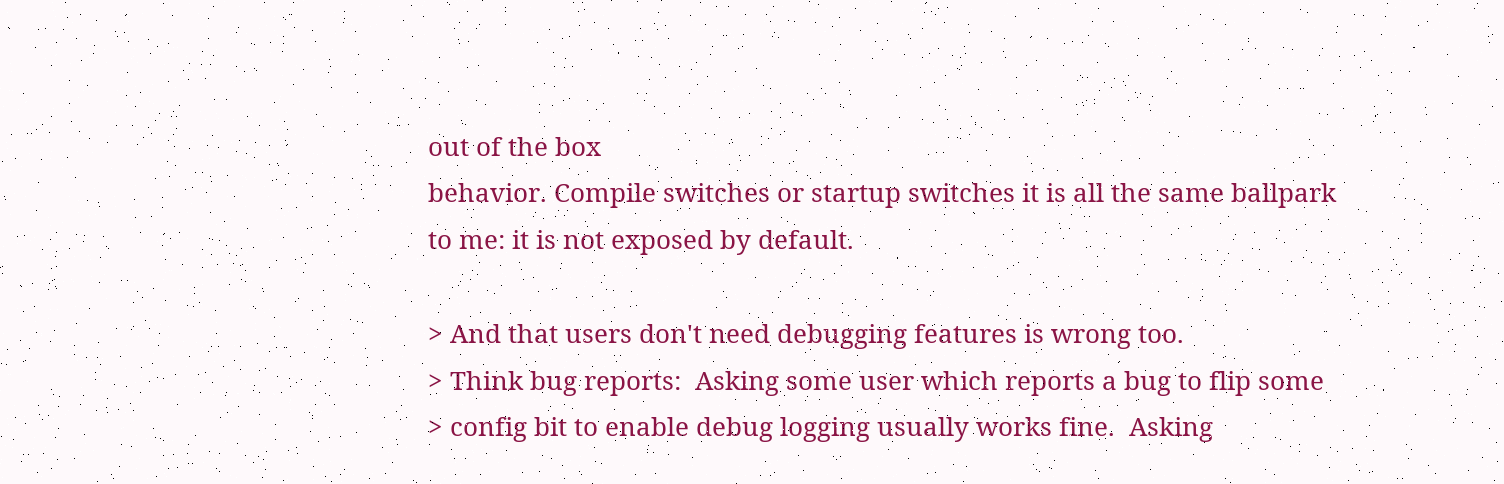out of the box
behavior. Compile switches or startup switches it is all the same ballpark
to me: it is not exposed by default.

> And that users don't need debugging features is wrong too.
> Think bug reports:  Asking some user which reports a bug to flip some
> config bit to enable debug logging usually works fine.  Asking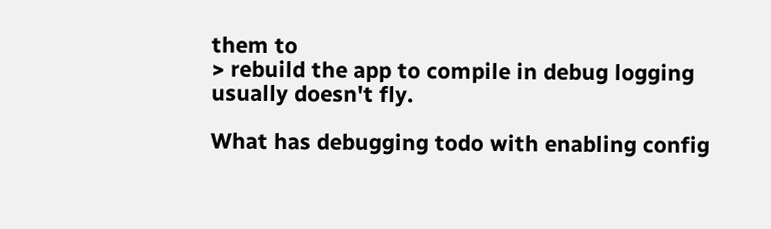them to
> rebuild the app to compile in debug logging usually doesn't fly.

What has debugging todo with enabling config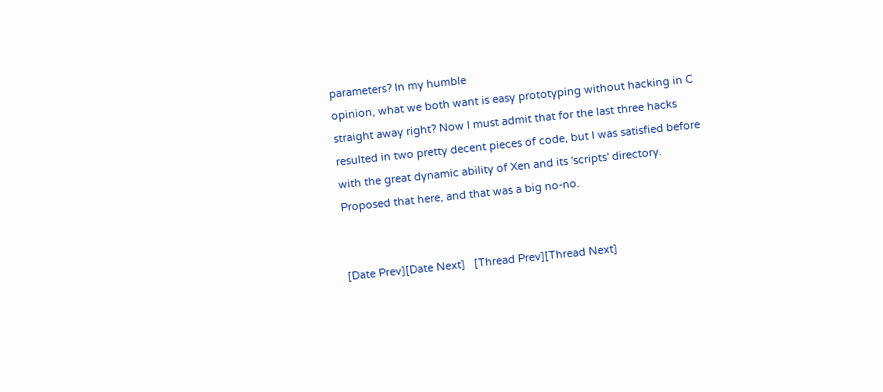parameters? In my humble
opinion, what we both want is easy prototyping without hacking in C
straight away right? Now I must admit that for the last three hacks
resulted in two pretty decent pieces of code, but I was satisfied before
with the great dynamic ability of Xen and its 'scripts' directory.
Proposed that here, and that was a big no-no.


[Date Prev][Date Next]   [Thread Prev][Thread Next]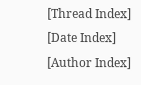[Thread Index] [Date Index] [Author Index]